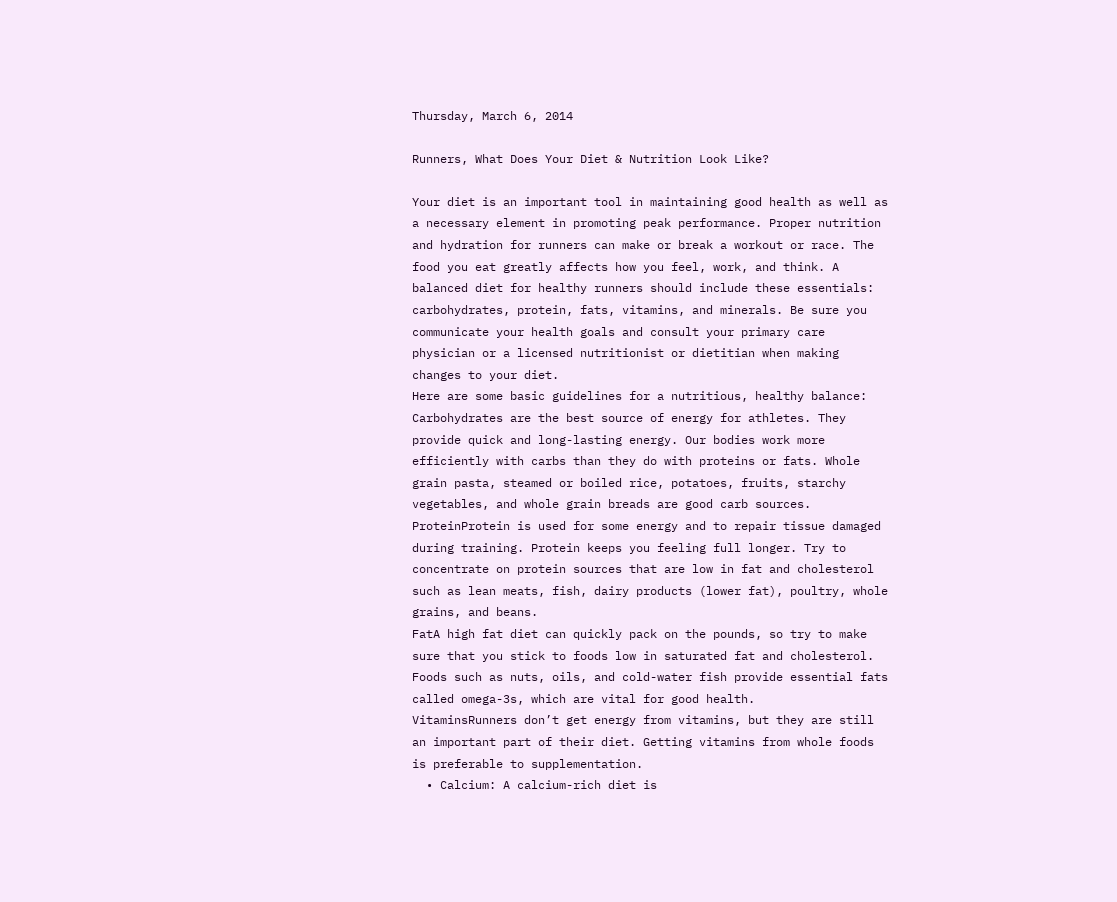Thursday, March 6, 2014

Runners, What Does Your Diet & Nutrition Look Like?

Your diet is an important tool in maintaining good health as well as a necessary element in promoting peak performance. Proper nutrition and hydration for runners can make or break a workout or race. The food you eat greatly affects how you feel, work, and think. A balanced diet for healthy runners should include these essentials: carbohydrates, protein, fats, vitamins, and minerals. Be sure you communicate your health goals and consult your primary care physician or a licensed nutritionist or dietitian when making changes to your diet.
Here are some basic guidelines for a nutritious, healthy balance:
Carbohydrates are the best source of energy for athletes. They provide quick and long-lasting energy. Our bodies work more efficiently with carbs than they do with proteins or fats. Whole grain pasta, steamed or boiled rice, potatoes, fruits, starchy vegetables, and whole grain breads are good carb sources.
ProteinProtein is used for some energy and to repair tissue damaged during training. Protein keeps you feeling full longer. Try to concentrate on protein sources that are low in fat and cholesterol such as lean meats, fish, dairy products (lower fat), poultry, whole grains, and beans.
FatA high fat diet can quickly pack on the pounds, so try to make sure that you stick to foods low in saturated fat and cholesterol. Foods such as nuts, oils, and cold-water fish provide essential fats called omega-3s, which are vital for good health.
VitaminsRunners don’t get energy from vitamins, but they are still an important part of their diet. Getting vitamins from whole foods is preferable to supplementation.
  • Calcium: A calcium-rich diet is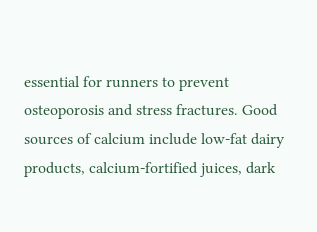essential for runners to prevent osteoporosis and stress fractures. Good sources of calcium include low-fat dairy products, calcium-fortified juices, dark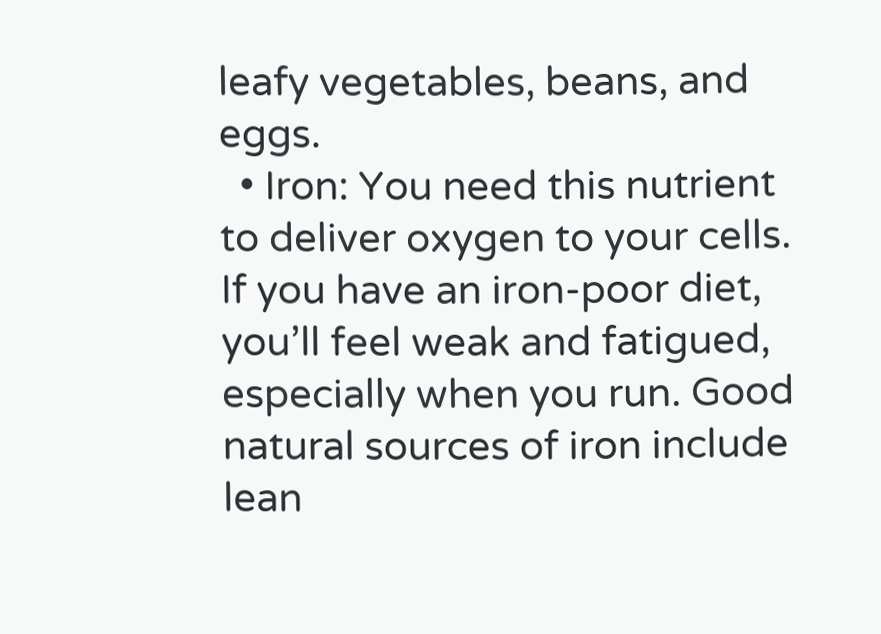leafy vegetables, beans, and eggs.
  • Iron: You need this nutrient to deliver oxygen to your cells. If you have an iron-poor diet, you’ll feel weak and fatigued, especially when you run. Good natural sources of iron include lean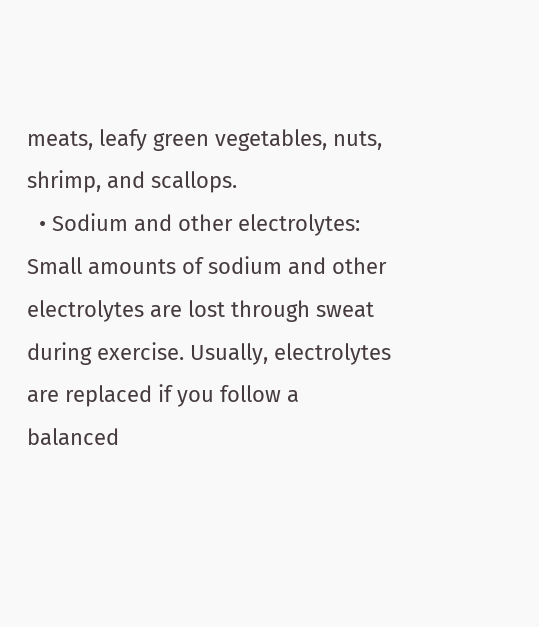meats, leafy green vegetables, nuts, shrimp, and scallops.
  • Sodium and other electrolytes: Small amounts of sodium and other electrolytes are lost through sweat during exercise. Usually, electrolytes are replaced if you follow a balanced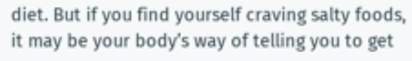diet. But if you find yourself craving salty foods, it may be your body’s way of telling you to get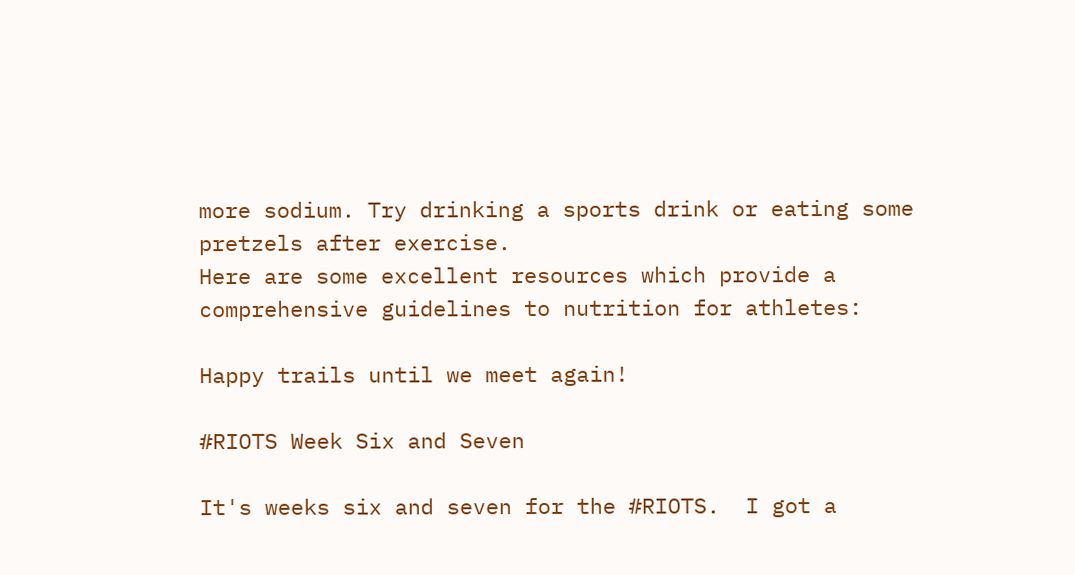more sodium. Try drinking a sports drink or eating some pretzels after exercise.
Here are some excellent resources which provide a comprehensive guidelines to nutrition for athletes:

Happy trails until we meet again!

#RIOTS Week Six and Seven

It's weeks six and seven for the #RIOTS.  I got a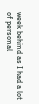week behind as I had a lot of personal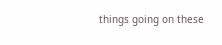things going on these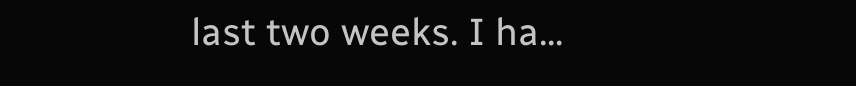last two weeks. I ha...